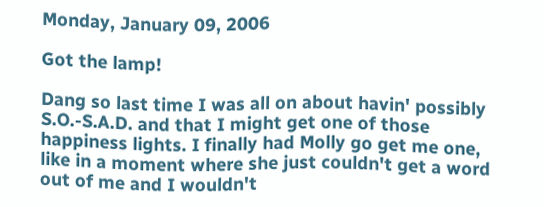Monday, January 09, 2006

Got the lamp!

Dang so last time I was all on about havin' possibly S.O.-S.A.D. and that I might get one of those happiness lights. I finally had Molly go get me one, like in a moment where she just couldn't get a word out of me and I wouldn't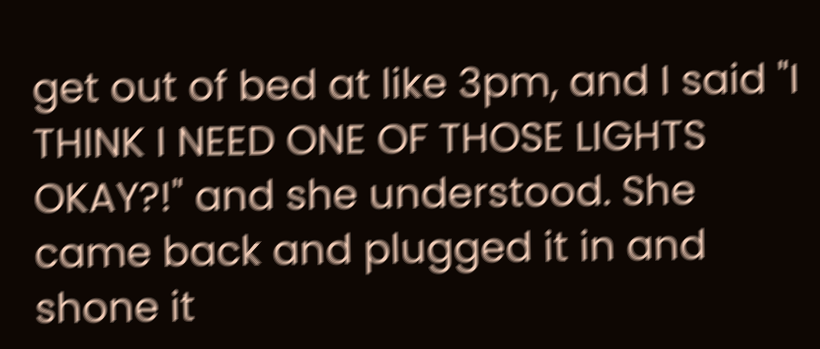get out of bed at like 3pm, and I said "I THINK I NEED ONE OF THOSE LIGHTS OKAY?!" and she understood. She came back and plugged it in and shone it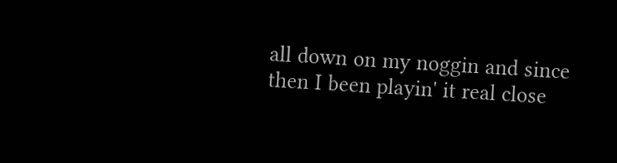all down on my noggin and since then I been playin' it real close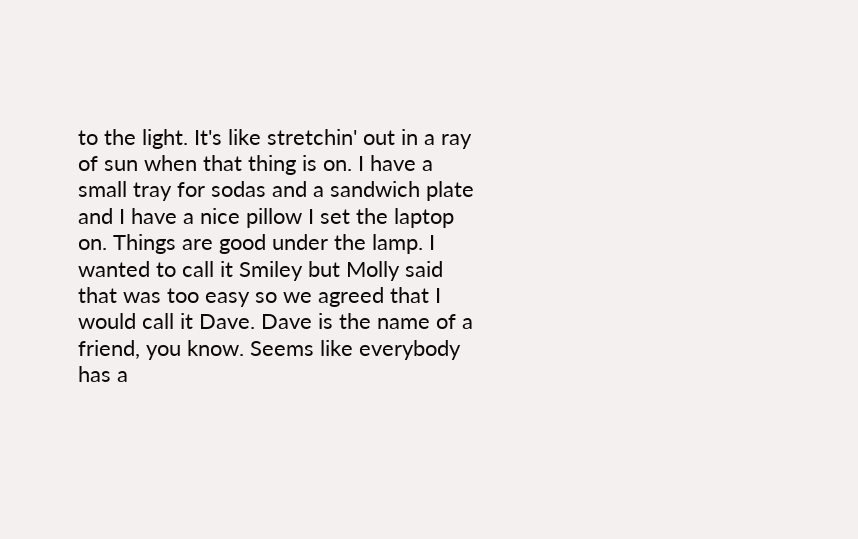to the light. It's like stretchin' out in a ray of sun when that thing is on. I have a small tray for sodas and a sandwich plate and I have a nice pillow I set the laptop on. Things are good under the lamp. I wanted to call it Smiley but Molly said that was too easy so we agreed that I would call it Dave. Dave is the name of a friend, you know. Seems like everybody has a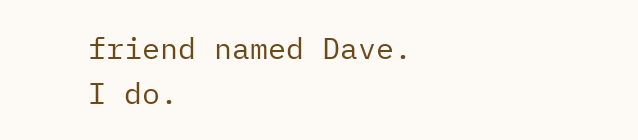friend named Dave. I do.